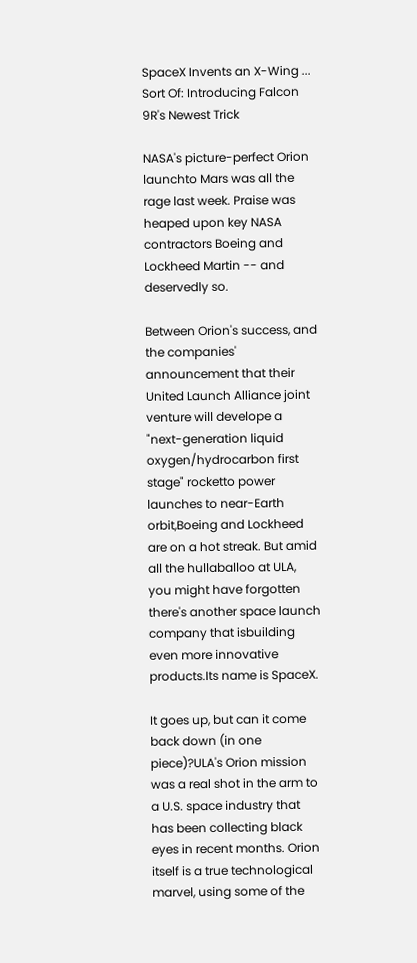SpaceX Invents an X-Wing ... Sort Of: Introducing Falcon 9R's Newest Trick

NASA's picture-perfect Orion launchto Mars was all the rage last week. Praise was heaped upon key NASA contractors Boeing and Lockheed Martin -- and deservedly so.

Between Orion's success, and the companies' announcement that their United Launch Alliance joint venture will develope a "next-generation liquid oxygen/hydrocarbon first stage" rocketto power launches to near-Earth orbit,Boeing and Lockheed are on a hot streak. But amid all the hullaballoo at ULA, you might have forgotten there's another space launch company that isbuilding even more innovative products.Its name is SpaceX.

It goes up, but can it come back down (in one piece)?ULA's Orion mission was a real shot in the arm to a U.S. space industry that has been collecting black eyes in recent months. Orion itself is a true technological marvel, using some of the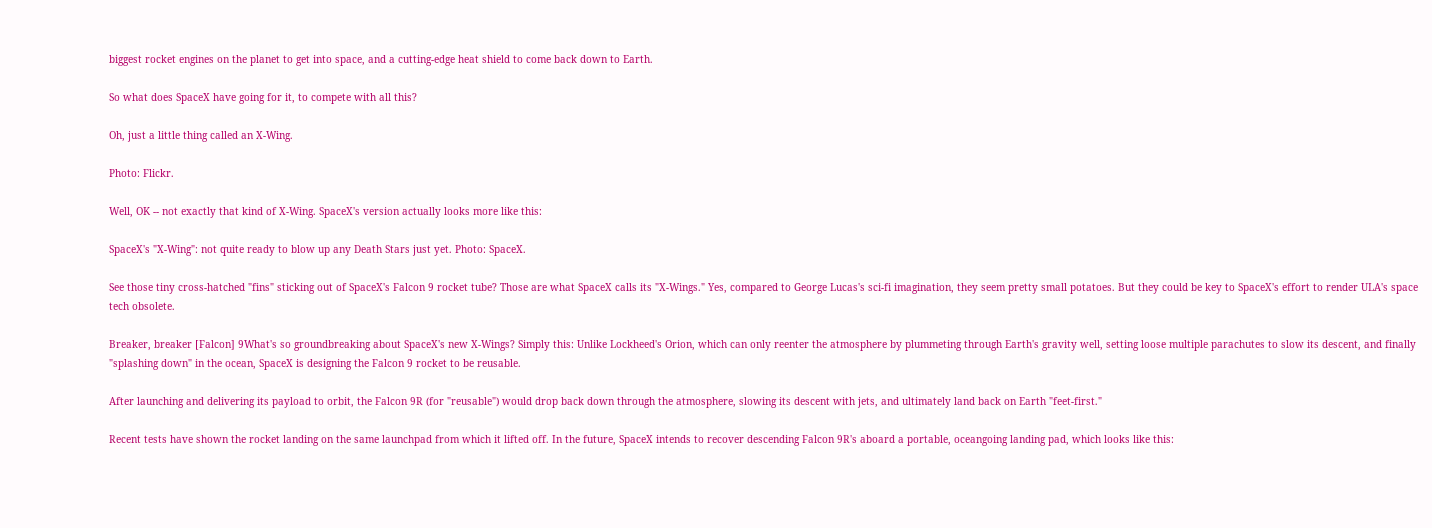biggest rocket engines on the planet to get into space, and a cutting-edge heat shield to come back down to Earth.

So what does SpaceX have going for it, to compete with all this?

Oh, just a little thing called an X-Wing.

Photo: Flickr.

Well, OK -- not exactly that kind of X-Wing. SpaceX's version actually looks more like this:

SpaceX's "X-Wing": not quite ready to blow up any Death Stars just yet. Photo: SpaceX.

See those tiny cross-hatched "fins" sticking out of SpaceX's Falcon 9 rocket tube? Those are what SpaceX calls its "X-Wings." Yes, compared to George Lucas's sci-fi imagination, they seem pretty small potatoes. But they could be key to SpaceX's effort to render ULA's space tech obsolete.

Breaker, breaker [Falcon] 9What's so groundbreaking about SpaceX's new X-Wings? Simply this: Unlike Lockheed's Orion, which can only reenter the atmosphere by plummeting through Earth's gravity well, setting loose multiple parachutes to slow its descent, and finally "splashing down" in the ocean, SpaceX is designing the Falcon 9 rocket to be reusable.

After launching and delivering its payload to orbit, the Falcon 9R (for "reusable") would drop back down through the atmosphere, slowing its descent with jets, and ultimately land back on Earth "feet-first."

Recent tests have shown the rocket landing on the same launchpad from which it lifted off. In the future, SpaceX intends to recover descending Falcon 9R's aboard a portable, oceangoing landing pad, which looks like this: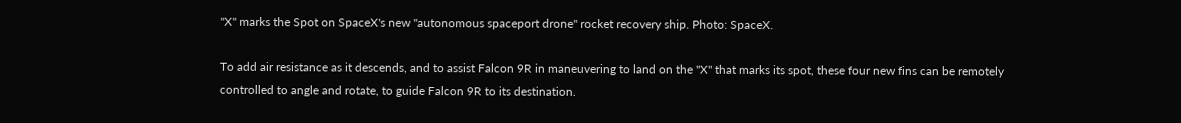"X" marks the Spot on SpaceX's new "autonomous spaceport drone" rocket recovery ship. Photo: SpaceX.

To add air resistance as it descends, and to assist Falcon 9R in maneuvering to land on the "X" that marks its spot, these four new fins can be remotely controlled to angle and rotate, to guide Falcon 9R to its destination.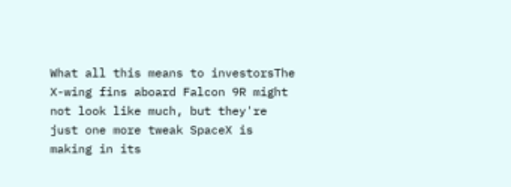What all this means to investorsThe X-wing fins aboard Falcon 9R might not look like much, but they're just one more tweak SpaceX is making in its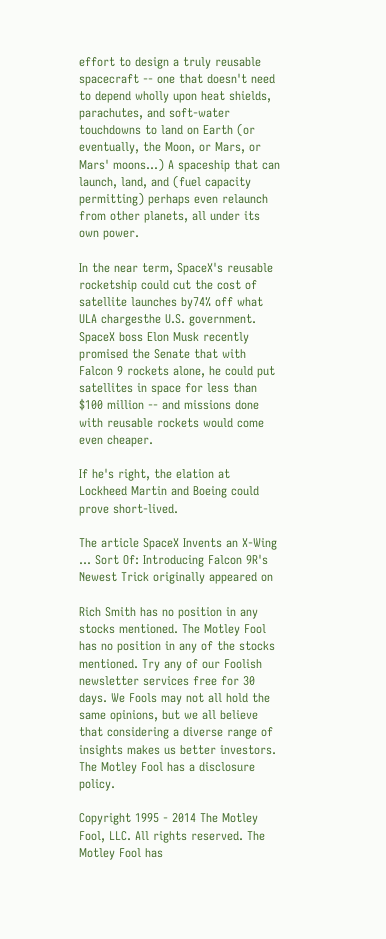effort to design a truly reusable spacecraft -- one that doesn't need to depend wholly upon heat shields, parachutes, and soft-water touchdowns to land on Earth (or eventually, the Moon, or Mars, or Mars' moons...) A spaceship that can launch, land, and (fuel capacity permitting) perhaps even relaunch from other planets, all under its own power.

In the near term, SpaceX's reusable rocketship could cut the cost of satellite launches by74% off what ULA chargesthe U.S. government. SpaceX boss Elon Musk recently promised the Senate that with Falcon 9 rockets alone, he could put satellites in space for less than $100 million -- and missions done with reusable rockets would come even cheaper.

If he's right, the elation at Lockheed Martin and Boeing could prove short-lived.

The article SpaceX Invents an X-Wing ... Sort Of: Introducing Falcon 9R's Newest Trick originally appeared on

Rich Smith has no position in any stocks mentioned. The Motley Fool has no position in any of the stocks mentioned. Try any of our Foolish newsletter services free for 30 days. We Fools may not all hold the same opinions, but we all believe that considering a diverse range of insights makes us better investors. The Motley Fool has a disclosure policy.

Copyright 1995 - 2014 The Motley Fool, LLC. All rights reserved. The Motley Fool has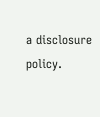a disclosure policy.